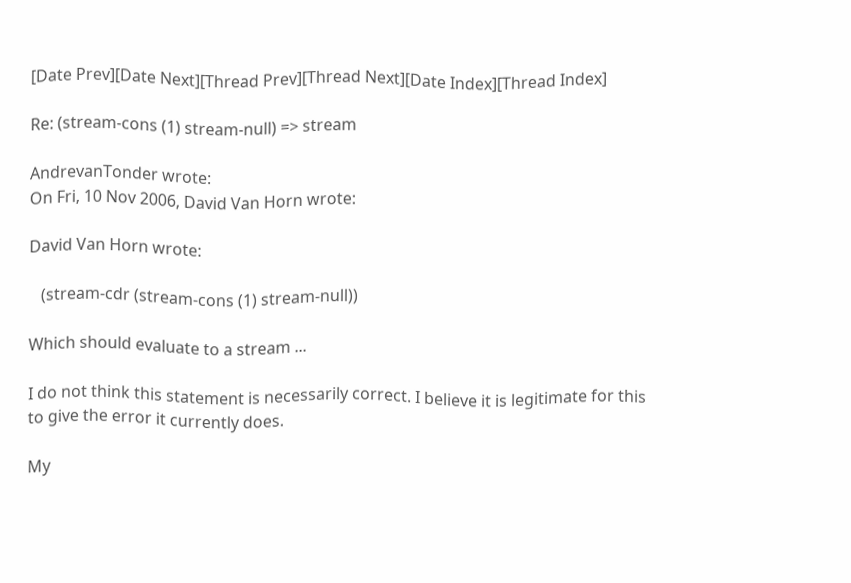[Date Prev][Date Next][Thread Prev][Thread Next][Date Index][Thread Index]

Re: (stream-cons (1) stream-null) => stream

AndrevanTonder wrote:
On Fri, 10 Nov 2006, David Van Horn wrote:

David Van Horn wrote:

   (stream-cdr (stream-cons (1) stream-null))

Which should evaluate to a stream ...

I do not think this statement is necessarily correct. I believe it is legitimate for this to give the error it currently does.

My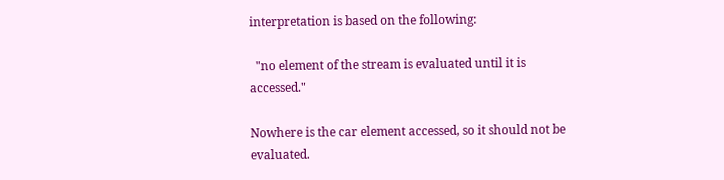interpretation is based on the following:

  "no element of the stream is evaluated until it is accessed."

Nowhere is the car element accessed, so it should not be evaluated.